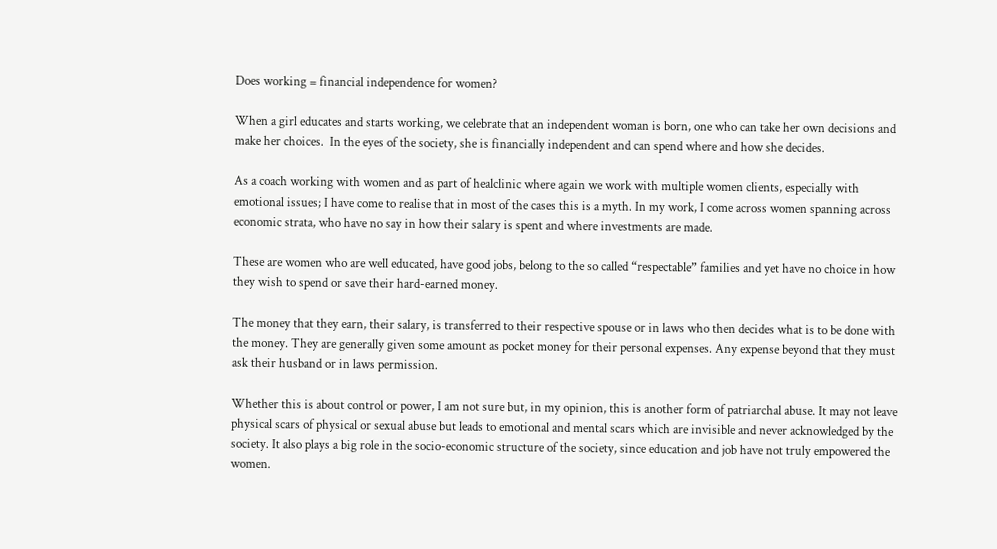Does working = financial independence for women?

When a girl educates and starts working, we celebrate that an independent woman is born, one who can take her own decisions and make her choices.  In the eyes of the society, she is financially independent and can spend where and how she decides.

As a coach working with women and as part of healclinic where again we work with multiple women clients, especially with emotional issues; I have come to realise that in most of the cases this is a myth. In my work, I come across women spanning across economic strata, who have no say in how their salary is spent and where investments are made.

These are women who are well educated, have good jobs, belong to the so called “respectable” families and yet have no choice in how they wish to spend or save their hard-earned money.

The money that they earn, their salary, is transferred to their respective spouse or in laws who then decides what is to be done with the money. They are generally given some amount as pocket money for their personal expenses. Any expense beyond that they must ask their husband or in laws permission.

Whether this is about control or power, I am not sure but, in my opinion, this is another form of patriarchal abuse. It may not leave physical scars of physical or sexual abuse but leads to emotional and mental scars which are invisible and never acknowledged by the society. It also plays a big role in the socio-economic structure of the society, since education and job have not truly empowered the women.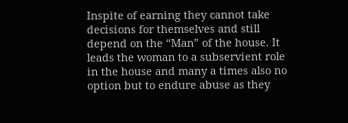Inspite of earning they cannot take decisions for themselves and still depend on the “Man” of the house. It leads the woman to a subservient role in the house and many a times also no option but to endure abuse as they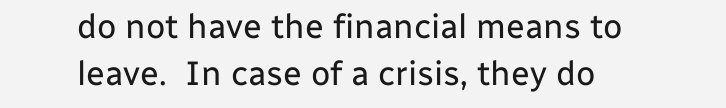do not have the financial means to leave.  In case of a crisis, they do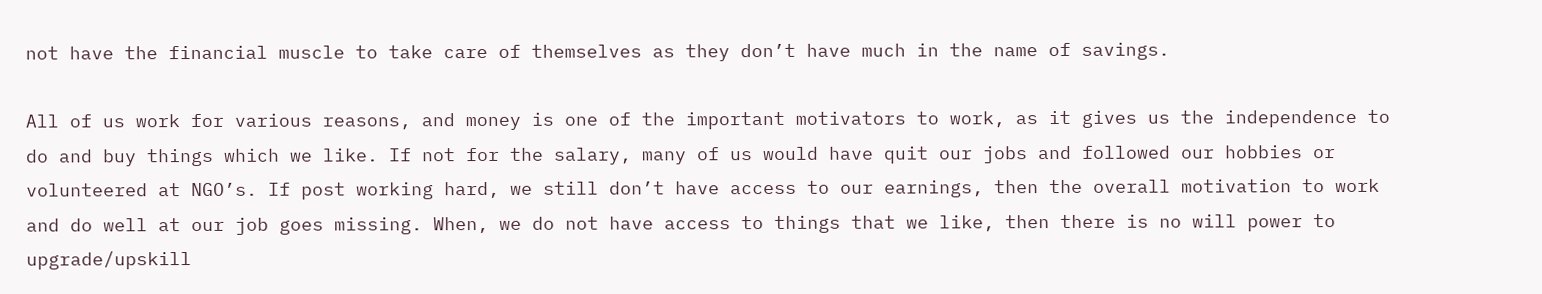not have the financial muscle to take care of themselves as they don’t have much in the name of savings.

All of us work for various reasons, and money is one of the important motivators to work, as it gives us the independence to do and buy things which we like. If not for the salary, many of us would have quit our jobs and followed our hobbies or volunteered at NGO’s. If post working hard, we still don’t have access to our earnings, then the overall motivation to work and do well at our job goes missing. When, we do not have access to things that we like, then there is no will power to upgrade/upskill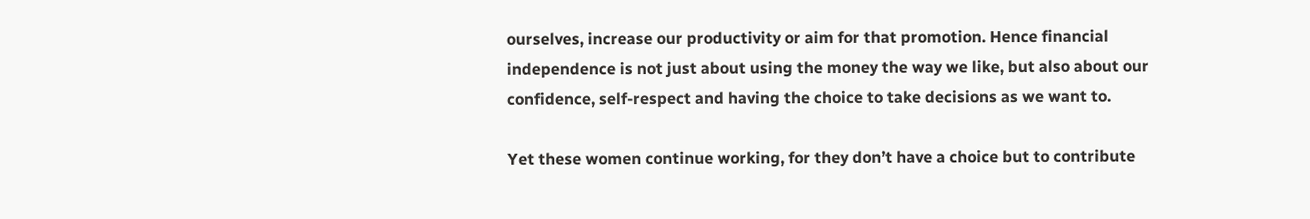ourselves, increase our productivity or aim for that promotion. Hence financial independence is not just about using the money the way we like, but also about our confidence, self-respect and having the choice to take decisions as we want to.

Yet these women continue working, for they don’t have a choice but to contribute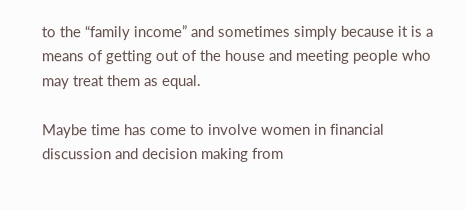to the “family income” and sometimes simply because it is a means of getting out of the house and meeting people who may treat them as equal.

Maybe time has come to involve women in financial discussion and decision making from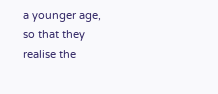a younger age, so that they realise the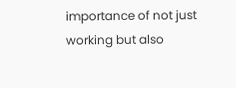importance of not just working but also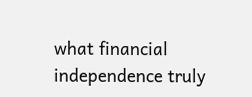what financial independence truly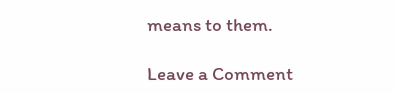means to them.

Leave a Comment